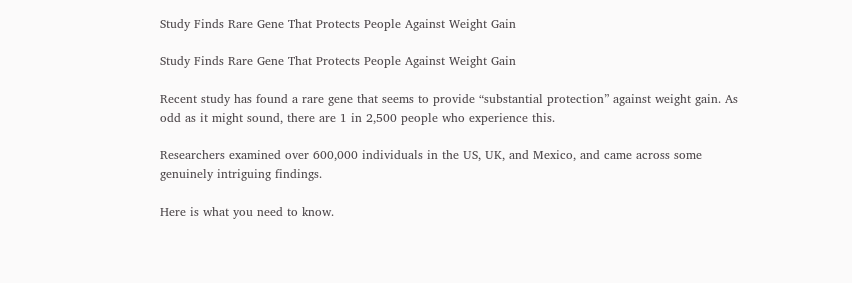Study Finds Rare Gene That Protects People Against Weight Gain

Study Finds Rare Gene That Protects People Against Weight Gain

Recent study has found a rare gene that seems to provide “substantial protection” against weight gain. As odd as it might sound, there are 1 in 2,500 people who experience this.

Researchers examined over 600,000 individuals in the US, UK, and Mexico, and came across some genuinely intriguing findings.

Here is what you need to know.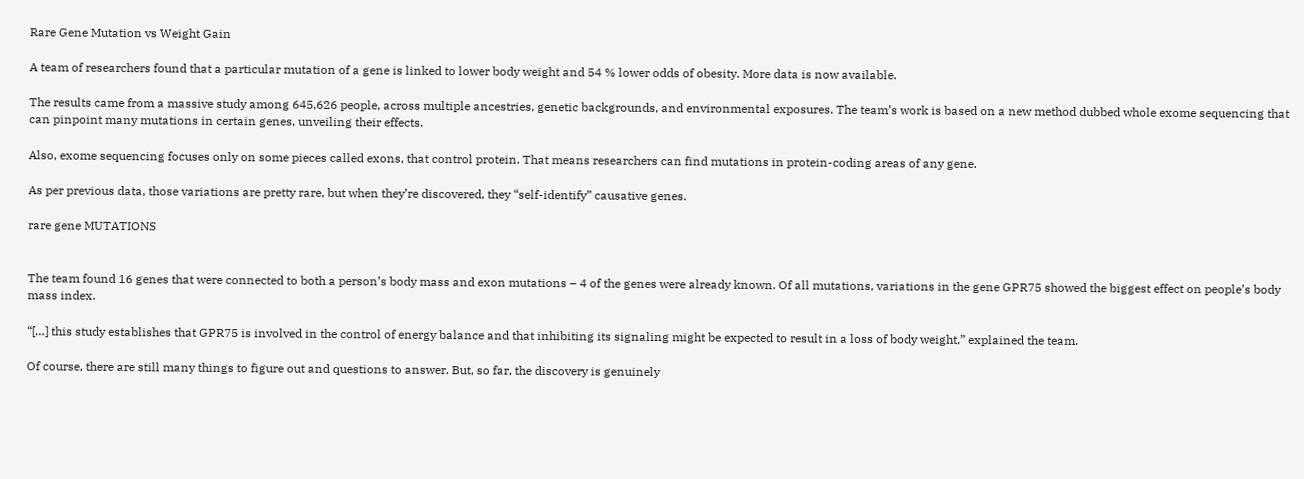Rare Gene Mutation vs Weight Gain

A team of researchers found that a particular mutation of a gene is linked to lower body weight and 54 % lower odds of obesity. More data is now available.

The results came from a massive study among 645,626 people, across multiple ancestries, genetic backgrounds, and environmental exposures. The team’s work is based on a new method dubbed whole exome sequencing that can pinpoint many mutations in certain genes, unveiling their effects.

Also, exome sequencing focuses only on some pieces called exons, that control protein. That means researchers can find mutations in protein-coding areas of any gene.

As per previous data, those variations are pretty rare, but when they’re discovered, they “self-identify” causative genes.

rare gene MUTATIONS


The team found 16 genes that were connected to both a person’s body mass and exon mutations – 4 of the genes were already known. Of all mutations, variations in the gene GPR75 showed the biggest effect on people’s body mass index.

“[…] this study establishes that GPR75 is involved in the control of energy balance and that inhibiting its signaling might be expected to result in a loss of body weight,” explained the team.

Of course, there are still many things to figure out and questions to answer. But, so far, the discovery is genuinely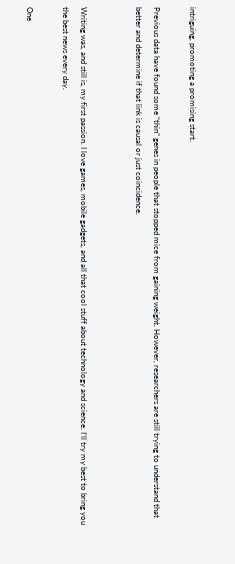intriguing, promoting a promising start.

Previous data have found some “thin” genes in people that stopped mice from gaining weight. However, researchers are still trying to understand that better and determine if that link is causal or just coincidence.


Writing was, and still is, my first passion. I love games, mobile gadgets, and all that cool stuff about technology and science. I’ll try my best to bring you the best news every day.

One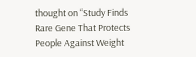thought on “Study Finds Rare Gene That Protects People Against Weight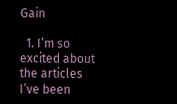Gain

  1. I’m so excited about the articles I’ve been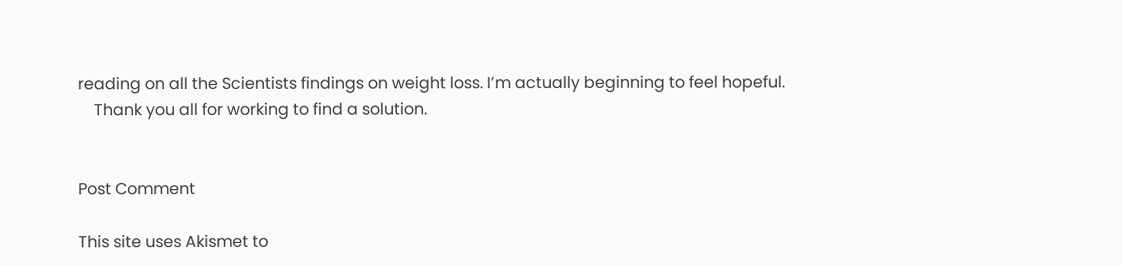reading on all the Scientists findings on weight loss. I’m actually beginning to feel hopeful.
    Thank you all for working to find a solution.


Post Comment

This site uses Akismet to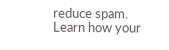reduce spam. Learn how your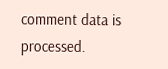comment data is processed.